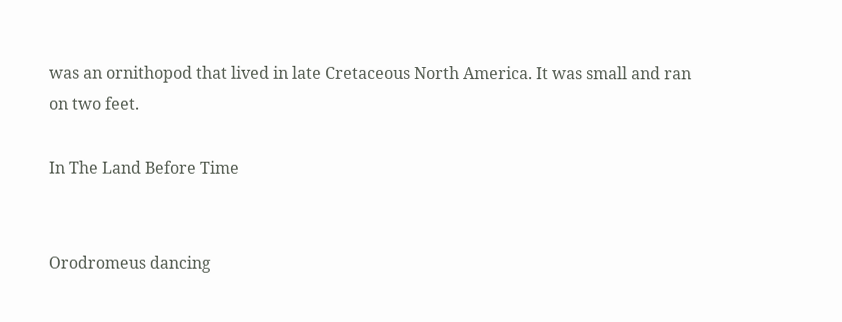was an ornithopod that lived in late Cretaceous North America. It was small and ran on two feet.

In The Land Before Time


Orodromeus dancing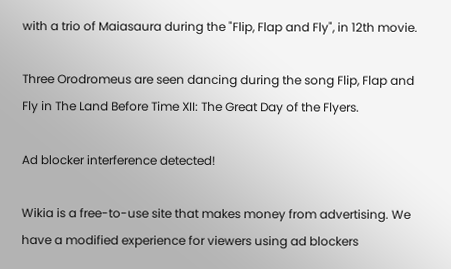with a trio of Maiasaura during the "Flip, Flap and Fly", in 12th movie.

Three Orodromeus are seen dancing during the song Flip, Flap and Fly in The Land Before Time XII: The Great Day of the Flyers.

Ad blocker interference detected!

Wikia is a free-to-use site that makes money from advertising. We have a modified experience for viewers using ad blockers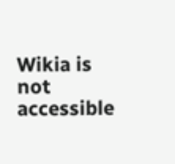Wikia is not accessible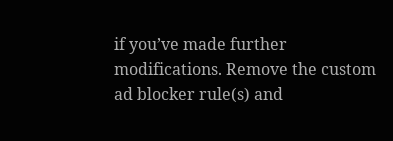if you’ve made further modifications. Remove the custom ad blocker rule(s) and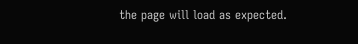the page will load as expected.